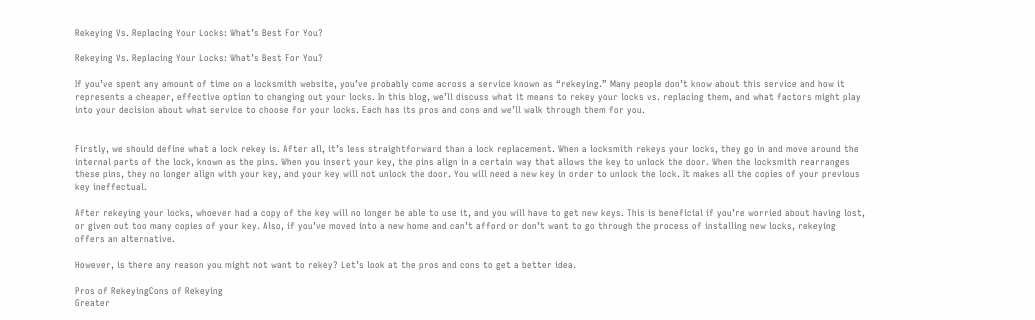Rekeying Vs. Replacing Your Locks: What’s Best For You?

Rekeying Vs. Replacing Your Locks: What’s Best For You?

If you’ve spent any amount of time on a locksmith website, you’ve probably come across a service known as “rekeying.” Many people don’t know about this service and how it represents a cheaper, effective option to changing out your locks. In this blog, we’ll discuss what it means to rekey your locks vs. replacing them, and what factors might play into your decision about what service to choose for your locks. Each has its pros and cons and we’ll walk through them for you.


Firstly, we should define what a lock rekey is. After all, it’s less straightforward than a lock replacement. When a locksmith rekeys your locks, they go in and move around the internal parts of the lock, known as the pins. When you insert your key, the pins align in a certain way that allows the key to unlock the door. When the locksmith rearranges these pins, they no longer align with your key, and your key will not unlock the door. You will need a new key in order to unlock the lock. It makes all the copies of your previous key ineffectual.

After rekeying your locks, whoever had a copy of the key will no longer be able to use it, and you will have to get new keys. This is beneficial if you’re worried about having lost, or given out too many copies of your key. Also, if you’ve moved into a new home and can’t afford or don’t want to go through the process of installing new locks, rekeying offers an alternative.

However, is there any reason you might not want to rekey? Let’s look at the pros and cons to get a better idea.

Pros of RekeyingCons of Rekeying
Greater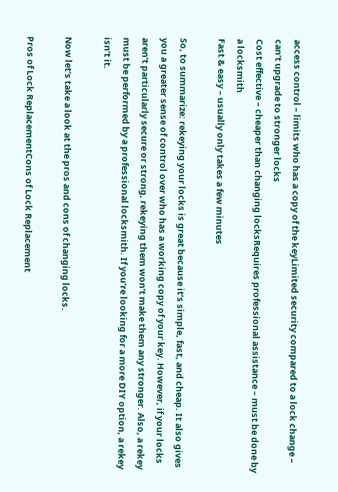access control – limits who has a copy of the keyLimited security compared to a lock change – can’t upgrade to stronger locks
Cost effective – cheaper than changing locksRequires professional assistance – must be done by a locksmith
Fast & easy – usually only takes a few minutes

So, to summarize: rekeying your locks is great because it’s simple, fast, and cheap. It also gives you a greater sense of control over who has a working copy of your key. However, if your locks aren’t particularly secure or strong, rekeying them won’t make them any stronger. Also, a rekey must be performed by a professional locksmith. If you’re looking for a more DIY option, a rekey isn’t it.

Now let’s take a look at the pros and cons of changing locks.

Pros of Lock ReplacementCons of Lock Replacement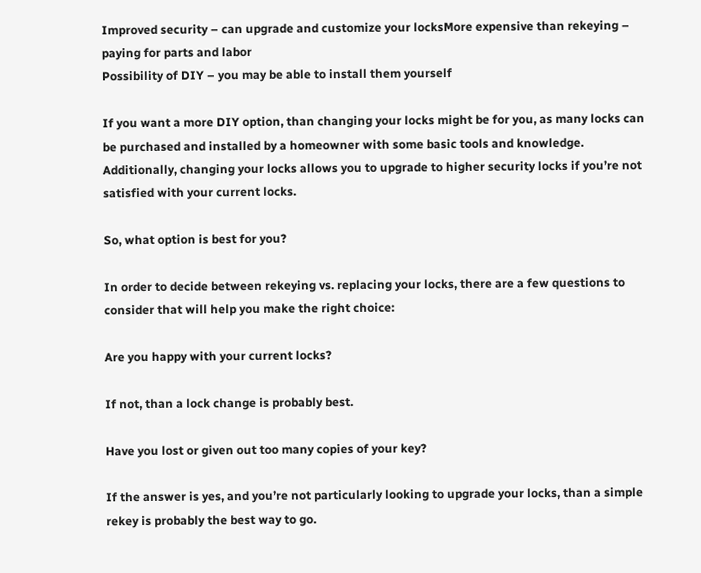Improved security – can upgrade and customize your locksMore expensive than rekeying – paying for parts and labor
Possibility of DIY – you may be able to install them yourself

If you want a more DIY option, than changing your locks might be for you, as many locks can be purchased and installed by a homeowner with some basic tools and knowledge. Additionally, changing your locks allows you to upgrade to higher security locks if you’re not satisfied with your current locks.

So, what option is best for you?

In order to decide between rekeying vs. replacing your locks, there are a few questions to consider that will help you make the right choice:

Are you happy with your current locks?

If not, than a lock change is probably best.

Have you lost or given out too many copies of your key?

If the answer is yes, and you’re not particularly looking to upgrade your locks, than a simple rekey is probably the best way to go.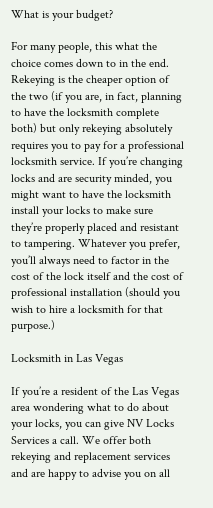What is your budget?

For many people, this what the choice comes down to in the end. Rekeying is the cheaper option of the two (if you are, in fact, planning to have the locksmith complete both) but only rekeying absolutely requires you to pay for a professional locksmith service. If you’re changing locks and are security minded, you might want to have the locksmith install your locks to make sure they’re properly placed and resistant to tampering. Whatever you prefer, you’ll always need to factor in the cost of the lock itself and the cost of professional installation (should you wish to hire a locksmith for that purpose.)

Locksmith in Las Vegas

If you’re a resident of the Las Vegas area wondering what to do about your locks, you can give NV Locks Services a call. We offer both rekeying and replacement services and are happy to advise you on all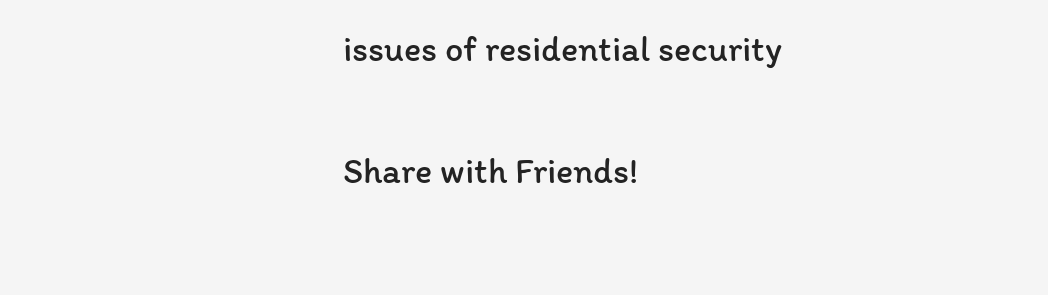issues of residential security

Share with Friends!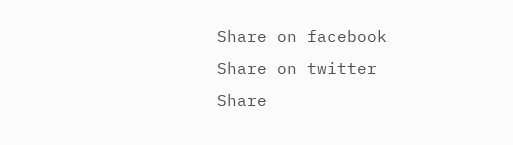Share on facebook
Share on twitter
Share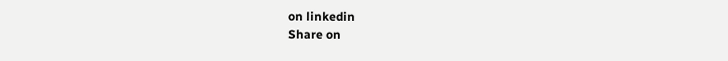on linkedin
Share on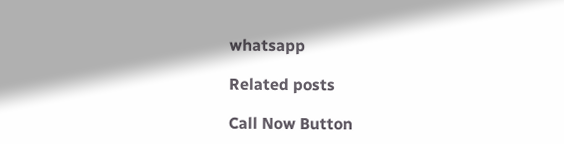whatsapp

Related posts

Call Now Button